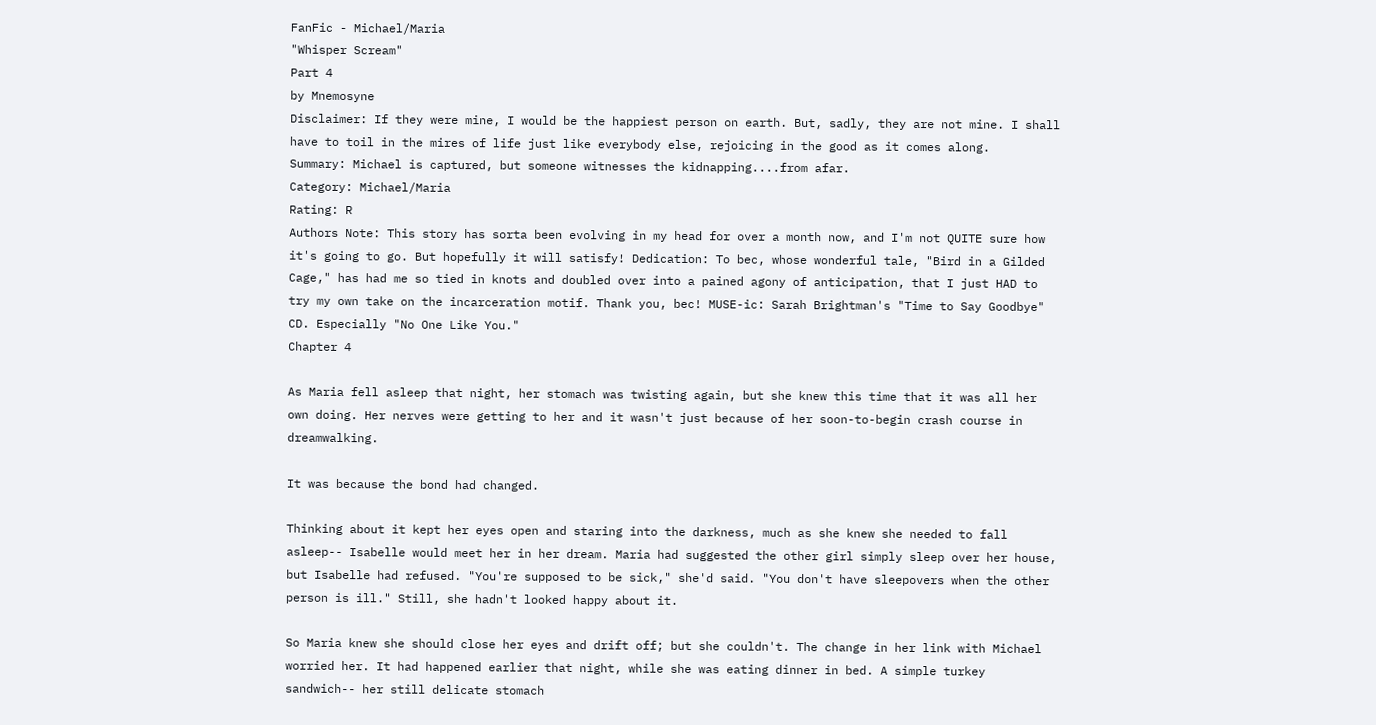FanFic - Michael/Maria
"Whisper Scream"
Part 4
by Mnemosyne
Disclaimer: If they were mine, I would be the happiest person on earth. But, sadly, they are not mine. I shall have to toil in the mires of life just like everybody else, rejoicing in the good as it comes along.
Summary: Michael is captured, but someone witnesses the kidnapping....from afar.
Category: Michael/Maria
Rating: R
Authors Note: This story has sorta been evolving in my head for over a month now, and I'm not QUITE sure how it's going to go. But hopefully it will satisfy! Dedication: To bec, whose wonderful tale, "Bird in a Gilded Cage," has had me so tied in knots and doubled over into a pained agony of anticipation, that I just HAD to try my own take on the incarceration motif. Thank you, bec! MUSE-ic: Sarah Brightman's "Time to Say Goodbye" CD. Especially "No One Like You."
Chapter 4

As Maria fell asleep that night, her stomach was twisting again, but she knew this time that it was all her own doing. Her nerves were getting to her and it wasn't just because of her soon-to-begin crash course in dreamwalking.

It was because the bond had changed.

Thinking about it kept her eyes open and staring into the darkness, much as she knew she needed to fall asleep-- Isabelle would meet her in her dream. Maria had suggested the other girl simply sleep over her house, but Isabelle had refused. "You're supposed to be sick," she'd said. "You don't have sleepovers when the other person is ill." Still, she hadn't looked happy about it.

So Maria knew she should close her eyes and drift off; but she couldn't. The change in her link with Michael worried her. It had happened earlier that night, while she was eating dinner in bed. A simple turkey sandwich-- her still delicate stomach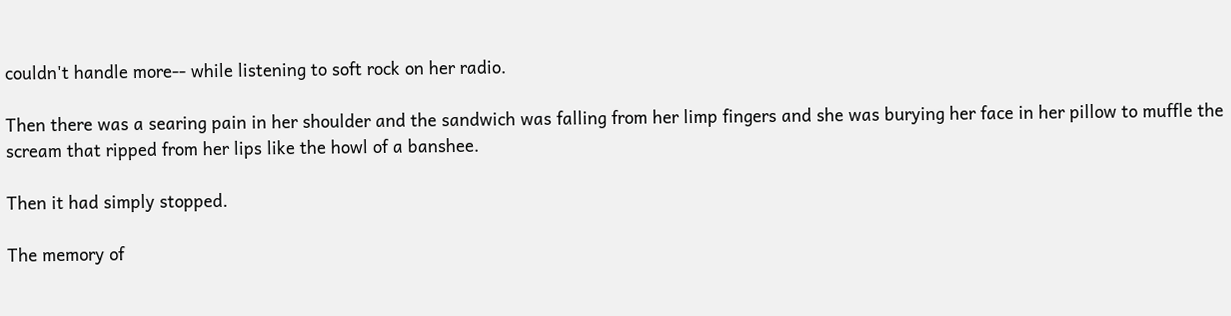couldn't handle more-- while listening to soft rock on her radio.

Then there was a searing pain in her shoulder and the sandwich was falling from her limp fingers and she was burying her face in her pillow to muffle the scream that ripped from her lips like the howl of a banshee.

Then it had simply stopped.

The memory of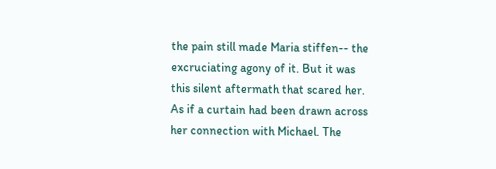the pain still made Maria stiffen-- the excruciating agony of it. But it was this silent aftermath that scared her. As if a curtain had been drawn across her connection with Michael. The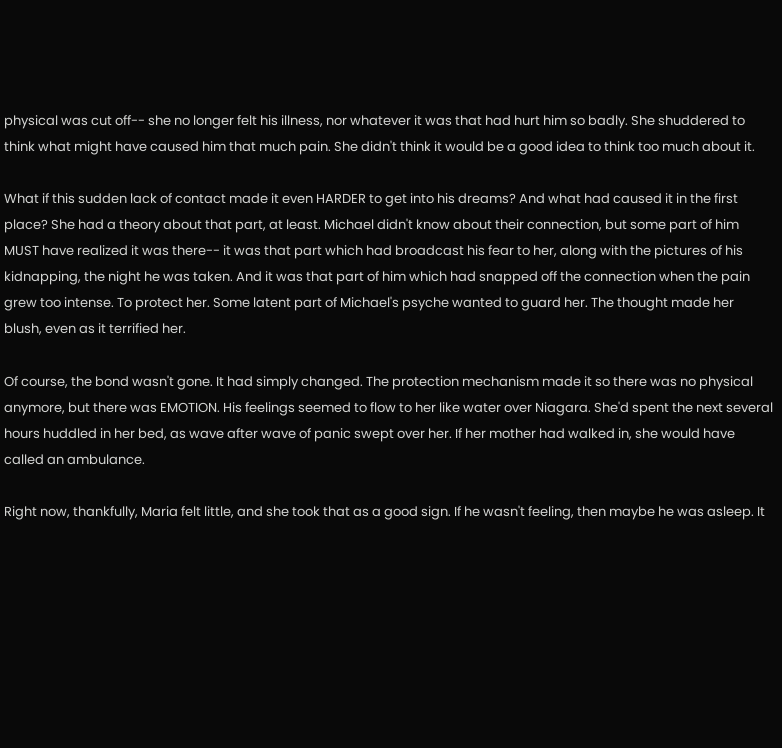physical was cut off-- she no longer felt his illness, nor whatever it was that had hurt him so badly. She shuddered to think what might have caused him that much pain. She didn't think it would be a good idea to think too much about it.

What if this sudden lack of contact made it even HARDER to get into his dreams? And what had caused it in the first place? She had a theory about that part, at least. Michael didn't know about their connection, but some part of him MUST have realized it was there-- it was that part which had broadcast his fear to her, along with the pictures of his kidnapping, the night he was taken. And it was that part of him which had snapped off the connection when the pain grew too intense. To protect her. Some latent part of Michael's psyche wanted to guard her. The thought made her blush, even as it terrified her.

Of course, the bond wasn't gone. It had simply changed. The protection mechanism made it so there was no physical anymore, but there was EMOTION. His feelings seemed to flow to her like water over Niagara. She'd spent the next several hours huddled in her bed, as wave after wave of panic swept over her. If her mother had walked in, she would have called an ambulance.

Right now, thankfully, Maria felt little, and she took that as a good sign. If he wasn't feeling, then maybe he was asleep. It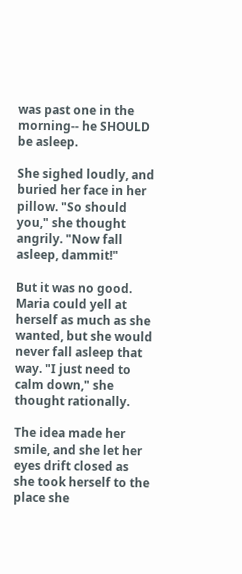was past one in the morning-- he SHOULD be asleep.

She sighed loudly, and buried her face in her pillow. "So should you," she thought angrily. "Now fall asleep, dammit!"

But it was no good. Maria could yell at herself as much as she wanted, but she would never fall asleep that way. "I just need to calm down," she thought rationally.

The idea made her smile, and she let her eyes drift closed as she took herself to the place she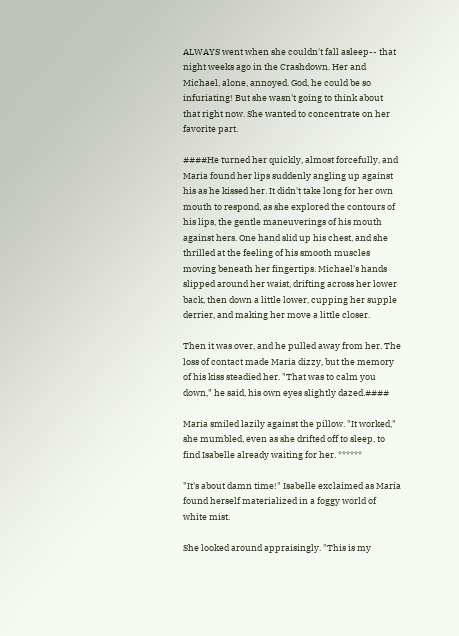ALWAYS went when she couldn't fall asleep-- that night weeks ago in the Crashdown. Her and Michael, alone, annoyed. God, he could be so infuriating! But she wasn't going to think about that right now. She wanted to concentrate on her favorite part.

####He turned her quickly, almost forcefully, and Maria found her lips suddenly angling up against his as he kissed her. It didn't take long for her own mouth to respond, as she explored the contours of his lips, the gentle maneuverings of his mouth against hers. One hand slid up his chest, and she thrilled at the feeling of his smooth muscles moving beneath her fingertips. Michael's hands slipped around her waist, drifting across her lower back, then down a little lower, cupping her supple derrier, and making her move a little closer.

Then it was over, and he pulled away from her. The loss of contact made Maria dizzy, but the memory of his kiss steadied her. "That was to calm you down," he said, his own eyes slightly dazed.####

Maria smiled lazily against the pillow. "It worked," she mumbled, even as she drifted off to sleep, to find Isabelle already waiting for her. ******

"It's about damn time!" Isabelle exclaimed as Maria found herself materialized in a foggy world of white mist.

She looked around appraisingly. "This is my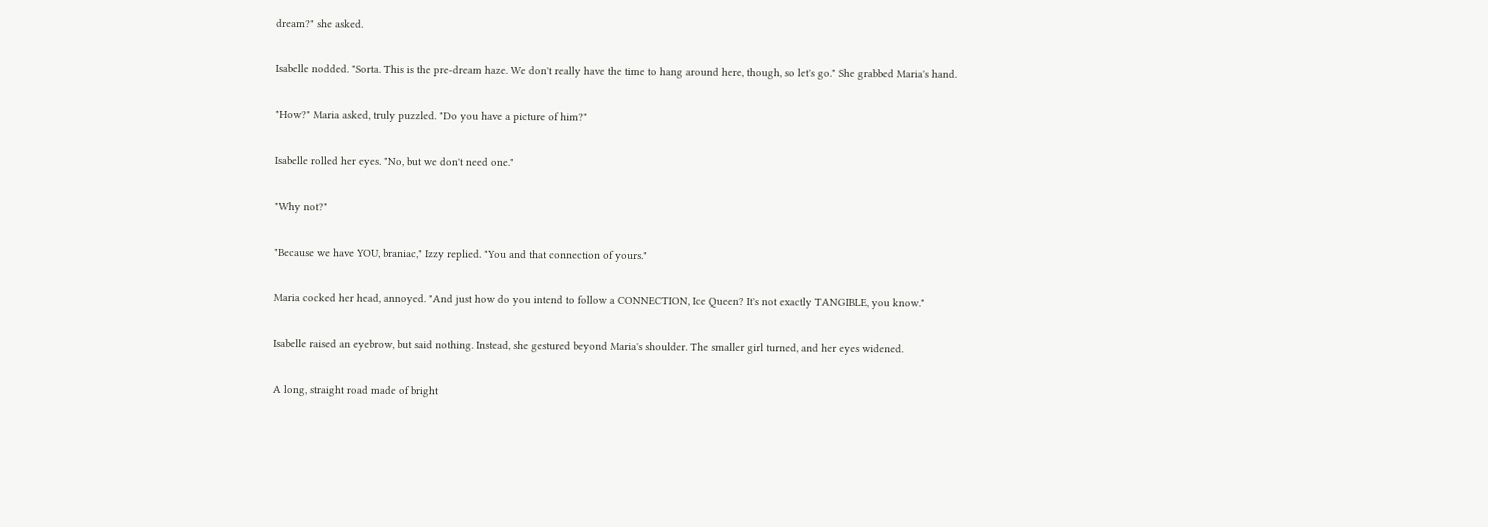dream?" she asked.

Isabelle nodded. "Sorta. This is the pre-dream haze. We don't really have the time to hang around here, though, so let's go." She grabbed Maria's hand.

"How?" Maria asked, truly puzzled. "Do you have a picture of him?"

Isabelle rolled her eyes. "No, but we don't need one."

"Why not?"

"Because we have YOU, braniac," Izzy replied. "You and that connection of yours."

Maria cocked her head, annoyed. "And just how do you intend to follow a CONNECTION, Ice Queen? It's not exactly TANGIBLE, you know."

Isabelle raised an eyebrow, but said nothing. Instead, she gestured beyond Maria's shoulder. The smaller girl turned, and her eyes widened.

A long, straight road made of bright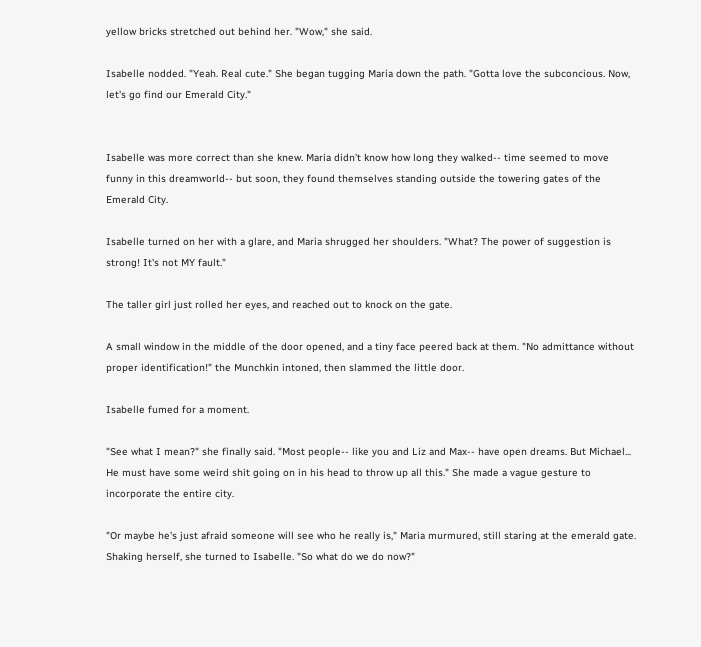yellow bricks stretched out behind her. "Wow," she said.

Isabelle nodded. "Yeah. Real cute." She began tugging Maria down the path. "Gotta love the subconcious. Now, let's go find our Emerald City."


Isabelle was more correct than she knew. Maria didn't know how long they walked-- time seemed to move funny in this dreamworld-- but soon, they found themselves standing outside the towering gates of the Emerald City.

Isabelle turned on her with a glare, and Maria shrugged her shoulders. "What? The power of suggestion is strong! It's not MY fault."

The taller girl just rolled her eyes, and reached out to knock on the gate.

A small window in the middle of the door opened, and a tiny face peered back at them. "No admittance without proper identification!" the Munchkin intoned, then slammed the little door.

Isabelle fumed for a moment.

"See what I mean?" she finally said. "Most people-- like you and Liz and Max-- have open dreams. But Michael... He must have some weird shit going on in his head to throw up all this." She made a vague gesture to incorporate the entire city.

"Or maybe he's just afraid someone will see who he really is," Maria murmured, still staring at the emerald gate. Shaking herself, she turned to Isabelle. "So what do we do now?"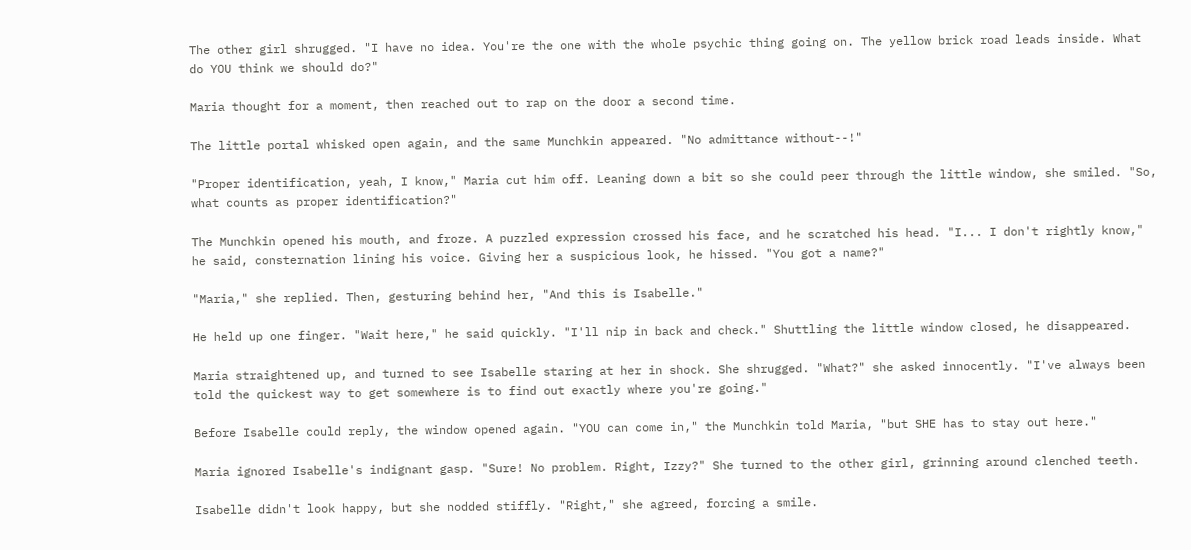The other girl shrugged. "I have no idea. You're the one with the whole psychic thing going on. The yellow brick road leads inside. What do YOU think we should do?"

Maria thought for a moment, then reached out to rap on the door a second time.

The little portal whisked open again, and the same Munchkin appeared. "No admittance without--!"

"Proper identification, yeah, I know," Maria cut him off. Leaning down a bit so she could peer through the little window, she smiled. "So, what counts as proper identification?"

The Munchkin opened his mouth, and froze. A puzzled expression crossed his face, and he scratched his head. "I... I don't rightly know," he said, consternation lining his voice. Giving her a suspicious look, he hissed. "You got a name?"

"Maria," she replied. Then, gesturing behind her, "And this is Isabelle."

He held up one finger. "Wait here," he said quickly. "I'll nip in back and check." Shuttling the little window closed, he disappeared.

Maria straightened up, and turned to see Isabelle staring at her in shock. She shrugged. "What?" she asked innocently. "I've always been told the quickest way to get somewhere is to find out exactly where you're going."

Before Isabelle could reply, the window opened again. "YOU can come in," the Munchkin told Maria, "but SHE has to stay out here."

Maria ignored Isabelle's indignant gasp. "Sure! No problem. Right, Izzy?" She turned to the other girl, grinning around clenched teeth.

Isabelle didn't look happy, but she nodded stiffly. "Right," she agreed, forcing a smile.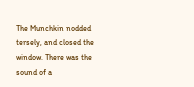The Munchkin nodded tersely, and closed the window. There was the sound of a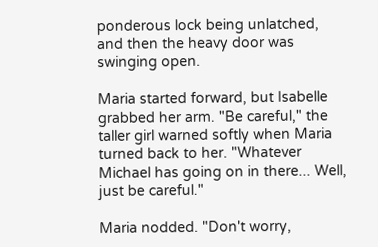ponderous lock being unlatched, and then the heavy door was swinging open.

Maria started forward, but Isabelle grabbed her arm. "Be careful," the taller girl warned softly when Maria turned back to her. "Whatever Michael has going on in there... Well, just be careful."

Maria nodded. "Don't worry,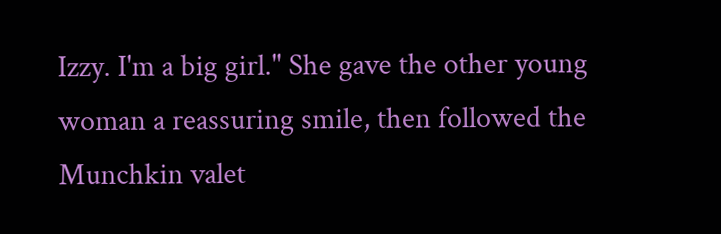Izzy. I'm a big girl." She gave the other young woman a reassuring smile, then followed the Munchkin valet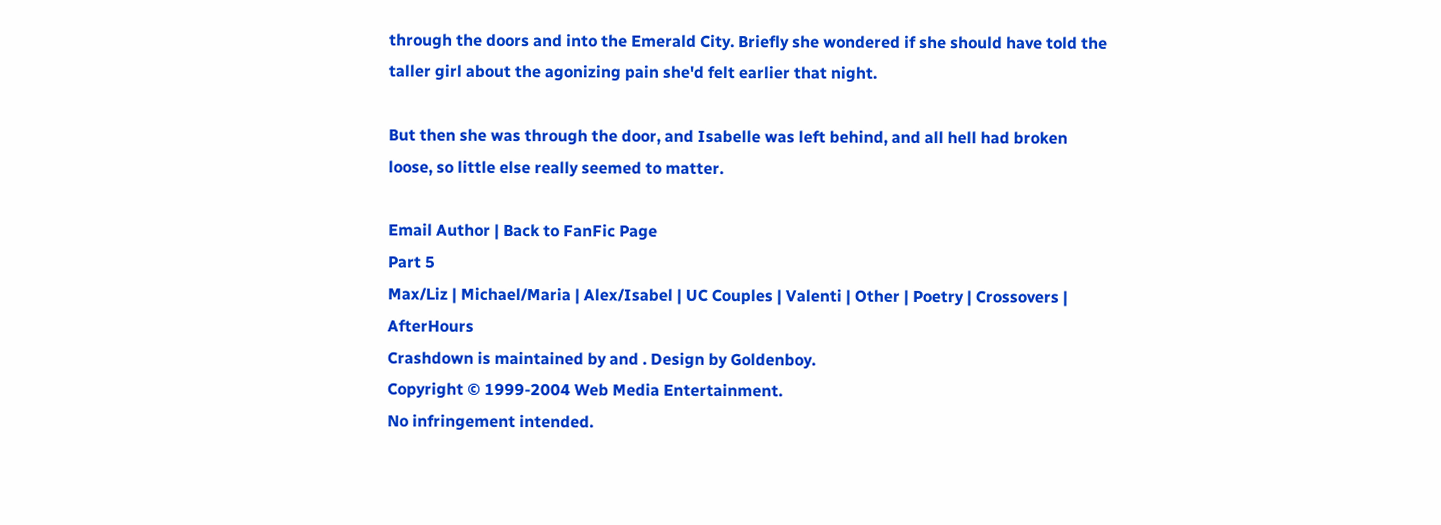through the doors and into the Emerald City. Briefly she wondered if she should have told the taller girl about the agonizing pain she'd felt earlier that night.

But then she was through the door, and Isabelle was left behind, and all hell had broken loose, so little else really seemed to matter.

Email Author | Back to FanFic Page
Part 5
Max/Liz | Michael/Maria | Alex/Isabel | UC Couples | Valenti | Other | Poetry | Crossovers | AfterHours
Crashdown is maintained by and . Design by Goldenboy.
Copyright © 1999-2004 Web Media Entertainment.
No infringement intended.